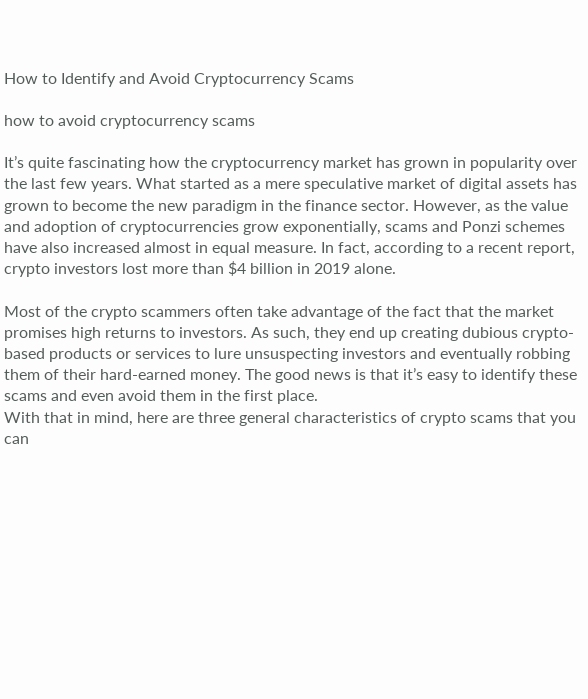How to Identify and Avoid Cryptocurrency Scams

how to avoid cryptocurrency scams

It’s quite fascinating how the cryptocurrency market has grown in popularity over the last few years. What started as a mere speculative market of digital assets has grown to become the new paradigm in the finance sector. However, as the value and adoption of cryptocurrencies grow exponentially, scams and Ponzi schemes have also increased almost in equal measure. In fact, according to a recent report, crypto investors lost more than $4 billion in 2019 alone.

Most of the crypto scammers often take advantage of the fact that the market promises high returns to investors. As such, they end up creating dubious crypto-based products or services to lure unsuspecting investors and eventually robbing them of their hard-earned money. The good news is that it’s easy to identify these scams and even avoid them in the first place.
With that in mind, here are three general characteristics of crypto scams that you can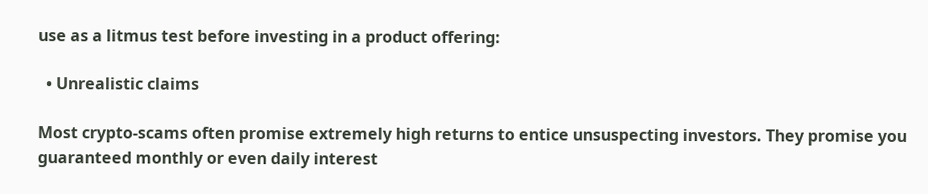use as a litmus test before investing in a product offering:

  • Unrealistic claims

Most crypto-scams often promise extremely high returns to entice unsuspecting investors. They promise you guaranteed monthly or even daily interest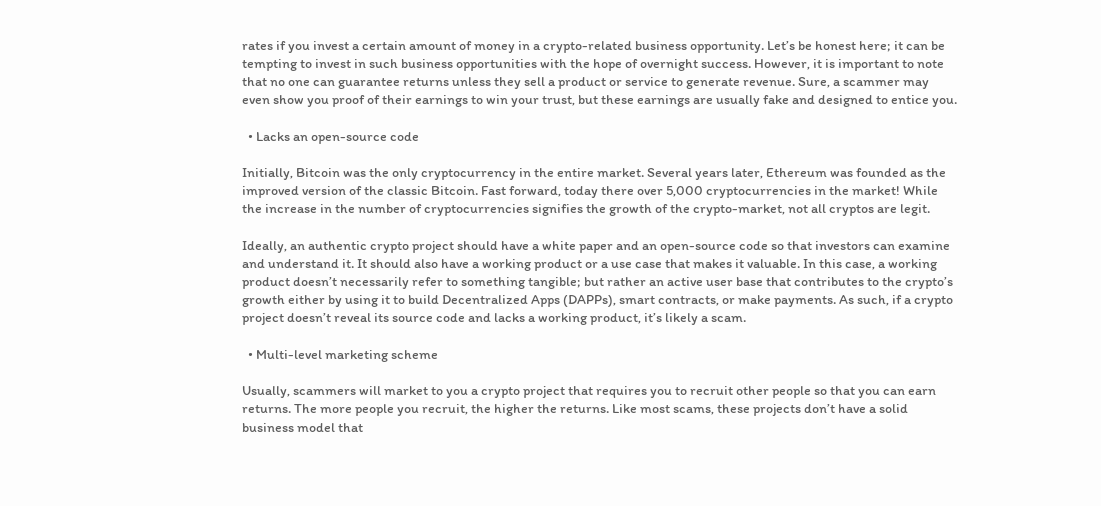rates if you invest a certain amount of money in a crypto-related business opportunity. Let’s be honest here; it can be tempting to invest in such business opportunities with the hope of overnight success. However, it is important to note that no one can guarantee returns unless they sell a product or service to generate revenue. Sure, a scammer may even show you proof of their earnings to win your trust, but these earnings are usually fake and designed to entice you.

  • Lacks an open-source code

Initially, Bitcoin was the only cryptocurrency in the entire market. Several years later, Ethereum was founded as the improved version of the classic Bitcoin. Fast forward, today there over 5,000 cryptocurrencies in the market! While the increase in the number of cryptocurrencies signifies the growth of the crypto-market, not all cryptos are legit.

Ideally, an authentic crypto project should have a white paper and an open-source code so that investors can examine and understand it. It should also have a working product or a use case that makes it valuable. In this case, a working product doesn’t necessarily refer to something tangible; but rather an active user base that contributes to the crypto’s growth either by using it to build Decentralized Apps (DAPPs), smart contracts, or make payments. As such, if a crypto project doesn’t reveal its source code and lacks a working product, it’s likely a scam.

  • Multi-level marketing scheme

Usually, scammers will market to you a crypto project that requires you to recruit other people so that you can earn returns. The more people you recruit, the higher the returns. Like most scams, these projects don’t have a solid business model that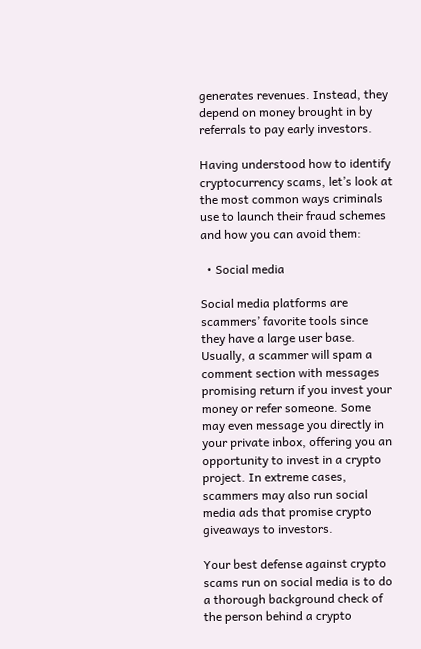generates revenues. Instead, they depend on money brought in by referrals to pay early investors.

Having understood how to identify cryptocurrency scams, let’s look at the most common ways criminals use to launch their fraud schemes and how you can avoid them:

  • Social media

Social media platforms are scammers’ favorite tools since they have a large user base. Usually, a scammer will spam a comment section with messages promising return if you invest your money or refer someone. Some may even message you directly in your private inbox, offering you an opportunity to invest in a crypto project. In extreme cases, scammers may also run social media ads that promise crypto giveaways to investors.

Your best defense against crypto scams run on social media is to do a thorough background check of the person behind a crypto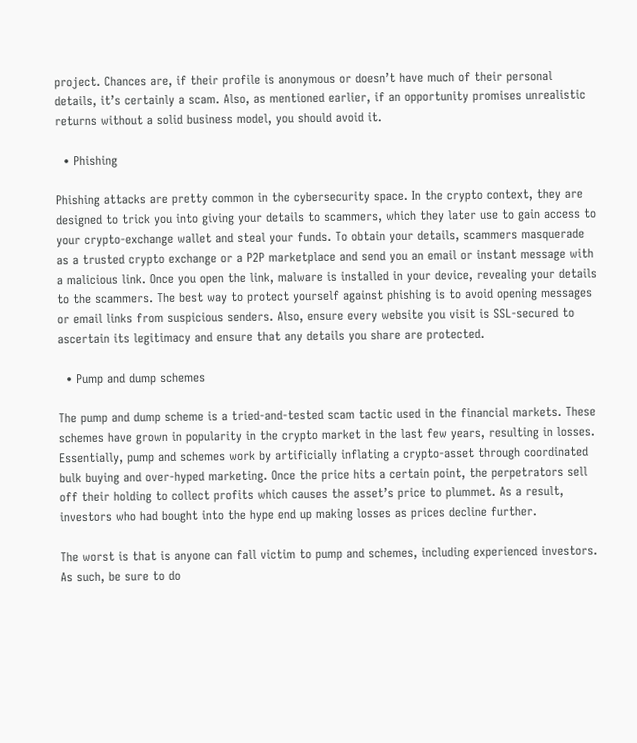project. Chances are, if their profile is anonymous or doesn’t have much of their personal details, it’s certainly a scam. Also, as mentioned earlier, if an opportunity promises unrealistic returns without a solid business model, you should avoid it.

  • Phishing

Phishing attacks are pretty common in the cybersecurity space. In the crypto context, they are designed to trick you into giving your details to scammers, which they later use to gain access to your crypto-exchange wallet and steal your funds. To obtain your details, scammers masquerade as a trusted crypto exchange or a P2P marketplace and send you an email or instant message with a malicious link. Once you open the link, malware is installed in your device, revealing your details to the scammers. The best way to protect yourself against phishing is to avoid opening messages or email links from suspicious senders. Also, ensure every website you visit is SSL-secured to ascertain its legitimacy and ensure that any details you share are protected.

  • Pump and dump schemes

The pump and dump scheme is a tried-and-tested scam tactic used in the financial markets. These schemes have grown in popularity in the crypto market in the last few years, resulting in losses. Essentially, pump and schemes work by artificially inflating a crypto-asset through coordinated bulk buying and over-hyped marketing. Once the price hits a certain point, the perpetrators sell off their holding to collect profits which causes the asset’s price to plummet. As a result, investors who had bought into the hype end up making losses as prices decline further.

The worst is that is anyone can fall victim to pump and schemes, including experienced investors. As such, be sure to do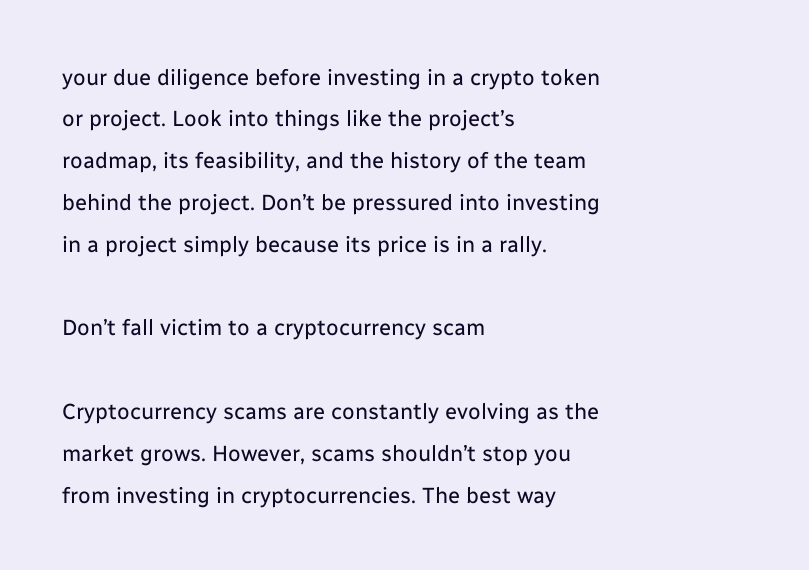your due diligence before investing in a crypto token or project. Look into things like the project’s roadmap, its feasibility, and the history of the team behind the project. Don’t be pressured into investing in a project simply because its price is in a rally.

Don’t fall victim to a cryptocurrency scam

Cryptocurrency scams are constantly evolving as the market grows. However, scams shouldn’t stop you from investing in cryptocurrencies. The best way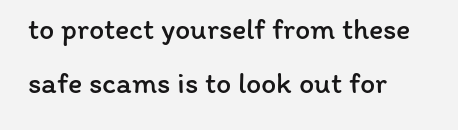to protect yourself from these safe scams is to look out for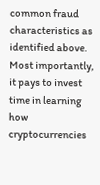common fraud characteristics as identified above. Most importantly, it pays to invest time in learning how cryptocurrencies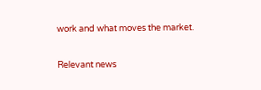work and what moves the market.

Relevant news